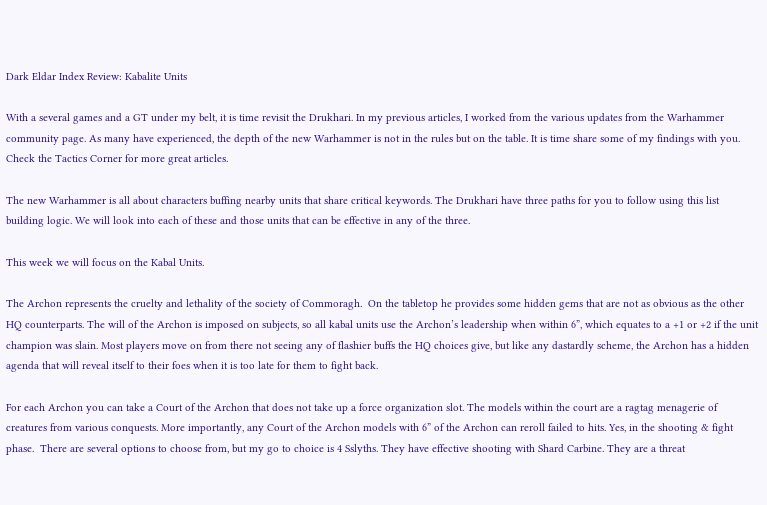Dark Eldar Index Review: Kabalite Units

With a several games and a GT under my belt, it is time revisit the Drukhari. In my previous articles, I worked from the various updates from the Warhammer community page. As many have experienced, the depth of the new Warhammer is not in the rules but on the table. It is time share some of my findings with you. Check the Tactics Corner for more great articles.

The new Warhammer is all about characters buffing nearby units that share critical keywords. The Drukhari have three paths for you to follow using this list building logic. We will look into each of these and those units that can be effective in any of the three.

This week we will focus on the Kabal Units.

The Archon represents the cruelty and lethality of the society of Commoragh.  On the tabletop he provides some hidden gems that are not as obvious as the other HQ counterparts. The will of the Archon is imposed on subjects, so all kabal units use the Archon’s leadership when within 6”, which equates to a +1 or +2 if the unit champion was slain. Most players move on from there not seeing any of flashier buffs the HQ choices give, but like any dastardly scheme, the Archon has a hidden agenda that will reveal itself to their foes when it is too late for them to fight back.

For each Archon you can take a Court of the Archon that does not take up a force organization slot. The models within the court are a ragtag menagerie of creatures from various conquests. More importantly, any Court of the Archon models with 6” of the Archon can reroll failed to hits. Yes, in the shooting & fight phase.  There are several options to choose from, but my go to choice is 4 Sslyths. They have effective shooting with Shard Carbine. They are a threat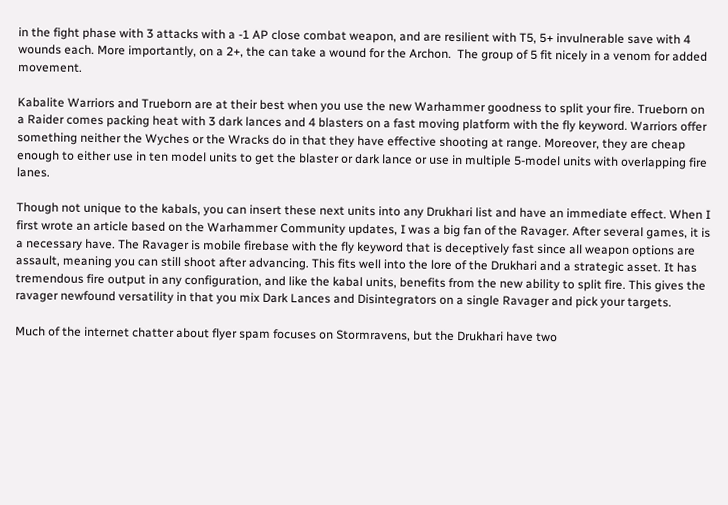in the fight phase with 3 attacks with a -1 AP close combat weapon, and are resilient with T5, 5+ invulnerable save with 4 wounds each. More importantly, on a 2+, the can take a wound for the Archon.  The group of 5 fit nicely in a venom for added movement.

Kabalite Warriors and Trueborn are at their best when you use the new Warhammer goodness to split your fire. Trueborn on a Raider comes packing heat with 3 dark lances and 4 blasters on a fast moving platform with the fly keyword. Warriors offer something neither the Wyches or the Wracks do in that they have effective shooting at range. Moreover, they are cheap enough to either use in ten model units to get the blaster or dark lance or use in multiple 5-model units with overlapping fire lanes.

Though not unique to the kabals, you can insert these next units into any Drukhari list and have an immediate effect. When I first wrote an article based on the Warhammer Community updates, I was a big fan of the Ravager. After several games, it is a necessary have. The Ravager is mobile firebase with the fly keyword that is deceptively fast since all weapon options are assault, meaning you can still shoot after advancing. This fits well into the lore of the Drukhari and a strategic asset. It has tremendous fire output in any configuration, and like the kabal units, benefits from the new ability to split fire. This gives the ravager newfound versatility in that you mix Dark Lances and Disintegrators on a single Ravager and pick your targets.

Much of the internet chatter about flyer spam focuses on Stormravens, but the Drukhari have two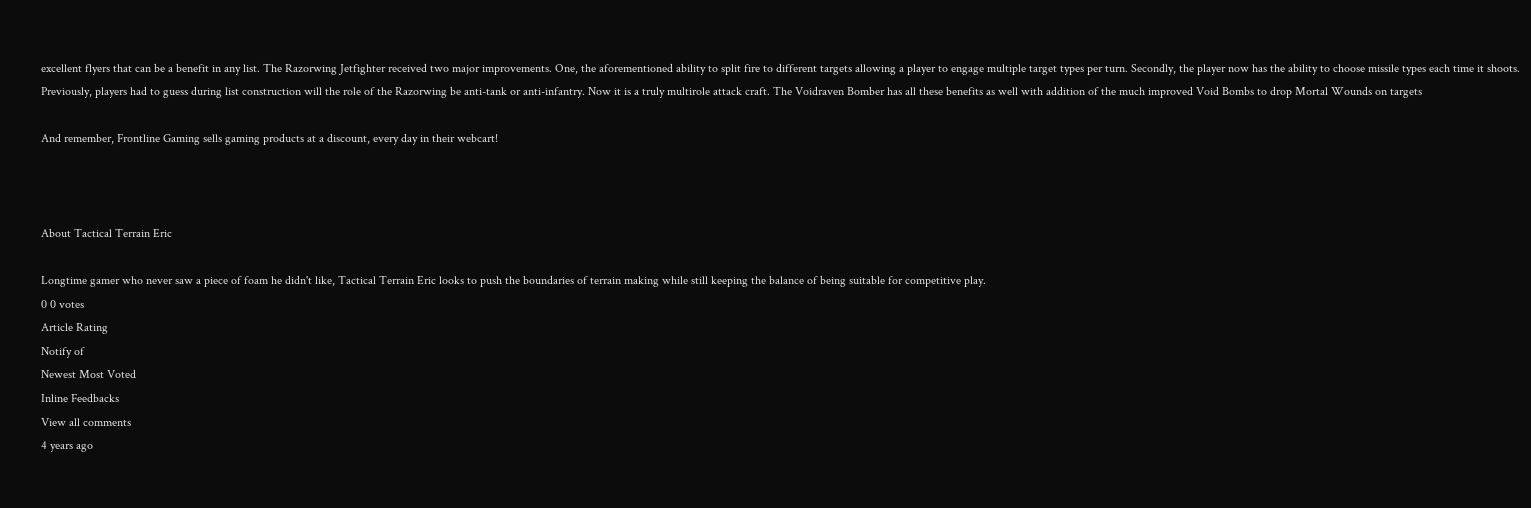excellent flyers that can be a benefit in any list. The Razorwing Jetfighter received two major improvements. One, the aforementioned ability to split fire to different targets allowing a player to engage multiple target types per turn. Secondly, the player now has the ability to choose missile types each time it shoots. Previously, players had to guess during list construction will the role of the Razorwing be anti-tank or anti-infantry. Now it is a truly multirole attack craft. The Voidraven Bomber has all these benefits as well with addition of the much improved Void Bombs to drop Mortal Wounds on targets

And remember, Frontline Gaming sells gaming products at a discount, every day in their webcart!



About Tactical Terrain Eric

Longtime gamer who never saw a piece of foam he didn't like, Tactical Terrain Eric looks to push the boundaries of terrain making while still keeping the balance of being suitable for competitive play.
0 0 votes
Article Rating
Notify of
Newest Most Voted
Inline Feedbacks
View all comments
4 years ago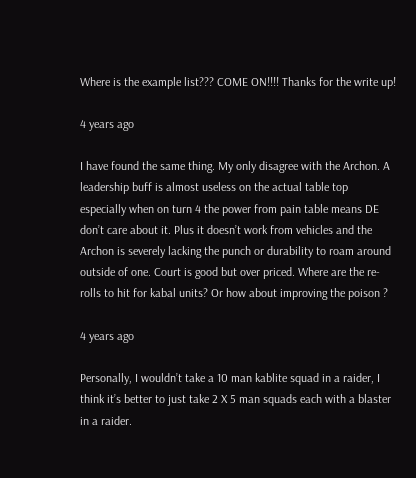Where is the example list??? COME ON!!!! Thanks for the write up!

4 years ago

I have found the same thing. My only disagree with the Archon. A leadership buff is almost useless on the actual table top especially when on turn 4 the power from pain table means DE don’t care about it. Plus it doesn’t work from vehicles and the Archon is severely lacking the punch or durability to roam around outside of one. Court is good but over priced. Where are the re-rolls to hit for kabal units? Or how about improving the poison ?

4 years ago

Personally, I wouldn’t take a 10 man kablite squad in a raider, I think it’s better to just take 2 X 5 man squads each with a blaster in a raider.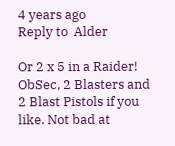4 years ago
Reply to  Alder

Or 2 x 5 in a Raider! ObSec, 2 Blasters and 2 Blast Pistols if you like. Not bad at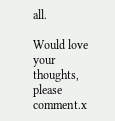all.

Would love your thoughts, please comment.x